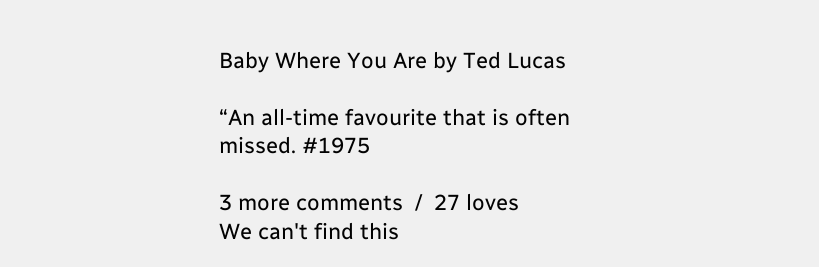Baby Where You Are by Ted Lucas

“An all-time favourite that is often missed. #1975

3 more comments  /  27 loves
We can't find this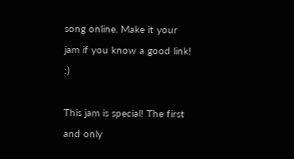song online. Make it your jam if you know a good link! :)

This jam is special! The first and only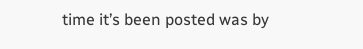time it’s been posted was by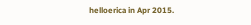helloerica in Apr 2015.